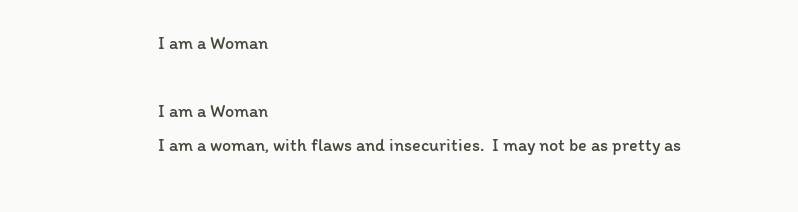I am a Woman

I am a Woman
I am a woman, with flaws and insecurities.  I may not be as pretty as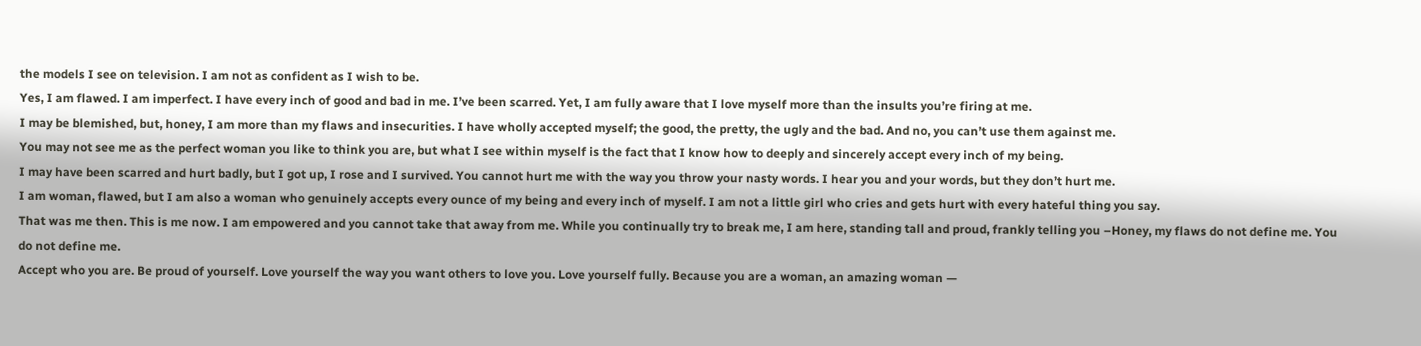the models I see on television. I am not as confident as I wish to be.
Yes, I am flawed. I am imperfect. I have every inch of good and bad in me. I’ve been scarred. Yet, I am fully aware that I love myself more than the insults you’re firing at me.
I may be blemished, but, honey, I am more than my flaws and insecurities. I have wholly accepted myself; the good, the pretty, the ugly and the bad. And no, you can’t use them against me.
You may not see me as the perfect woman you like to think you are, but what I see within myself is the fact that I know how to deeply and sincerely accept every inch of my being.
I may have been scarred and hurt badly, but I got up, I rose and I survived. You cannot hurt me with the way you throw your nasty words. I hear you and your words, but they don’t hurt me.
I am woman, flawed, but I am also a woman who genuinely accepts every ounce of my being and every inch of myself. I am not a little girl who cries and gets hurt with every hateful thing you say.
That was me then. This is me now. I am empowered and you cannot take that away from me. While you continually try to break me, I am here, standing tall and proud, frankly telling you –Honey, my flaws do not define me. You do not define me.
Accept who you are. Be proud of yourself. Love yourself the way you want others to love you. Love yourself fully. Because you are a woman, an amazing woman —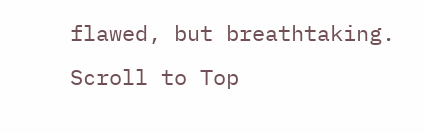flawed, but breathtaking.
Scroll to Top